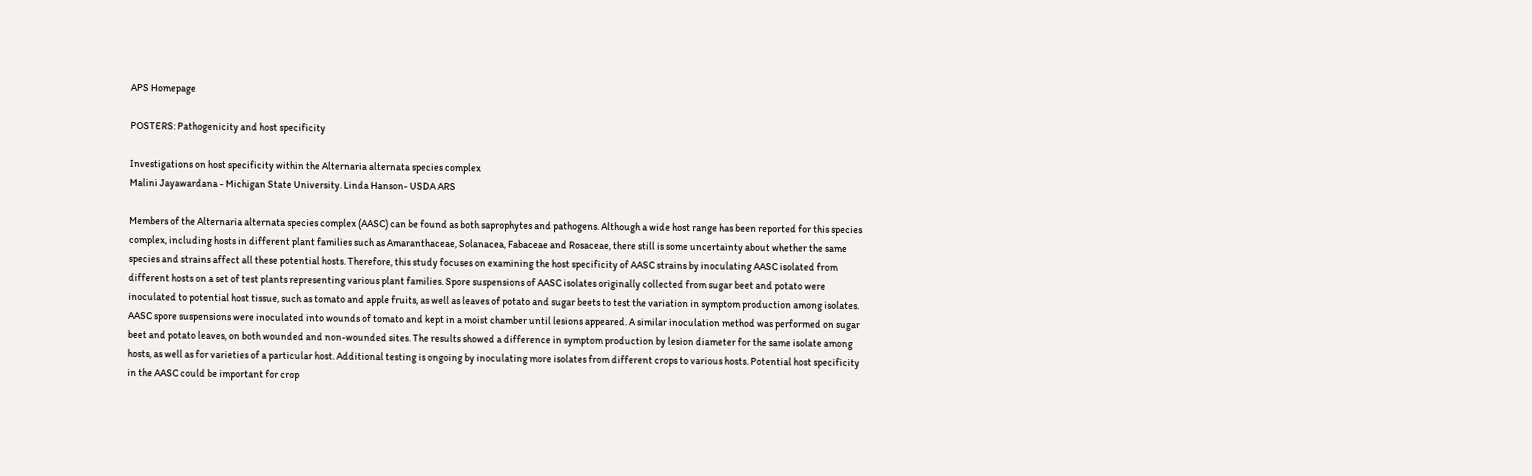APS Homepage

POSTERS: Pathogenicity and host specificity

Investigations on host specificity within the Alternaria alternata species complex
Malini Jayawardana - Michigan State University. Linda Hanson- USDA ARS

Members of the Alternaria alternata species complex (AASC) can be found as both saprophytes and pathogens. Although a wide host range has been reported for this species complex, including hosts in different plant families such as Amaranthaceae, Solanacea, Fabaceae and Rosaceae, there still is some uncertainty about whether the same species and strains affect all these potential hosts. Therefore, this study focuses on examining the host specificity of AASC strains by inoculating AASC isolated from different hosts on a set of test plants representing various plant families. Spore suspensions of AASC isolates originally collected from sugar beet and potato were inoculated to potential host tissue, such as tomato and apple fruits, as well as leaves of potato and sugar beets to test the variation in symptom production among isolates. AASC spore suspensions were inoculated into wounds of tomato and kept in a moist chamber until lesions appeared. A similar inoculation method was performed on sugar beet and potato leaves, on both wounded and non-wounded sites. The results showed a difference in symptom production by lesion diameter for the same isolate among hosts, as well as for varieties of a particular host. Additional testing is ongoing by inoculating more isolates from different crops to various hosts. Potential host specificity in the AASC could be important for crop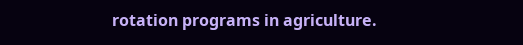rotation programs in agriculture.